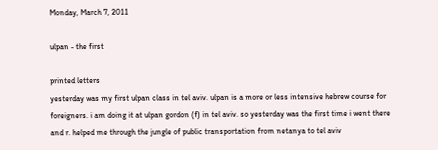Monday, March 7, 2011

ulpan - the first

printed letters
yesterday was my first ulpan class in tel aviv. ulpan is a more or less intensive hebrew course for foreigners. i am doing it at ulpan gordon (f) in tel aviv. so yesterday was the first time i went there and r. helped me through the jungle of public transportation from netanya to tel aviv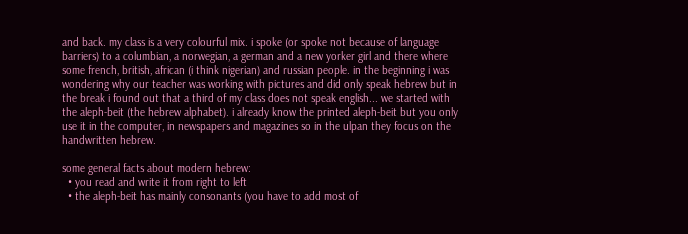and back. my class is a very colourful mix. i spoke (or spoke not because of language barriers) to a columbian, a norwegian, a german and a new yorker girl and there where some french, british, african (i think nigerian) and russian people. in the beginning i was wondering why our teacher was working with pictures and did only speak hebrew but in the break i found out that a third of my class does not speak english... we started with the aleph-beit (the hebrew alphabet). i already know the printed aleph-beit but you only use it in the computer, in newspapers and magazines so in the ulpan they focus on the handwritten hebrew.

some general facts about modern hebrew:
  • you read and write it from right to left
  • the aleph-beit has mainly consonants (you have to add most of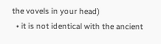the vovels in your head)
  • it is not identical with the ancient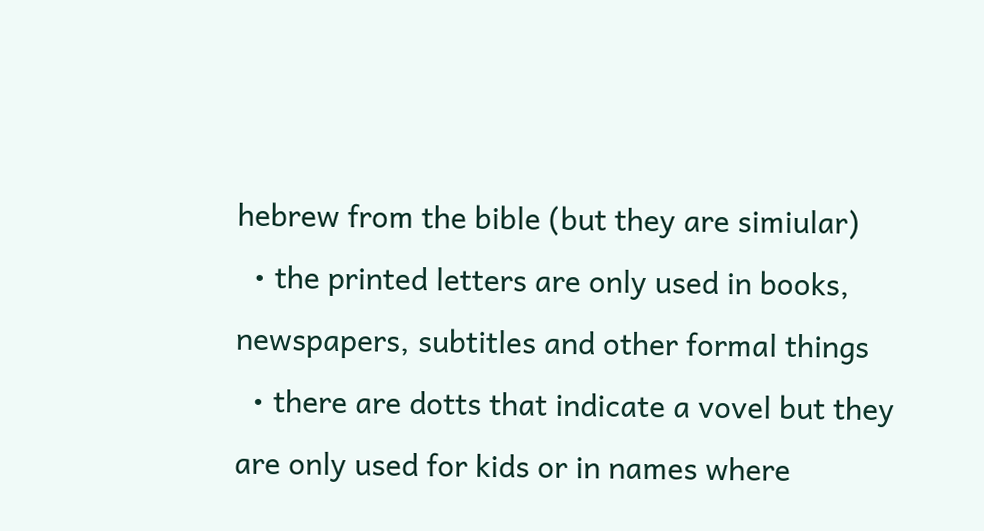hebrew from the bible (but they are simiular)
  • the printed letters are only used in books, newspapers, subtitles and other formal things
  • there are dotts that indicate a vovel but they are only used for kids or in names where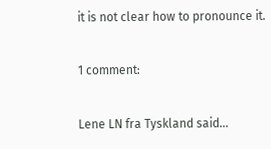it is not clear how to pronounce it.

1 comment:

Lene LN fra Tyskland said...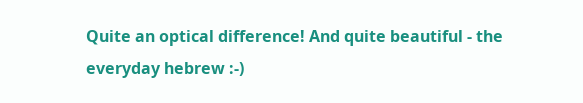Quite an optical difference! And quite beautiful - the everyday hebrew :-)